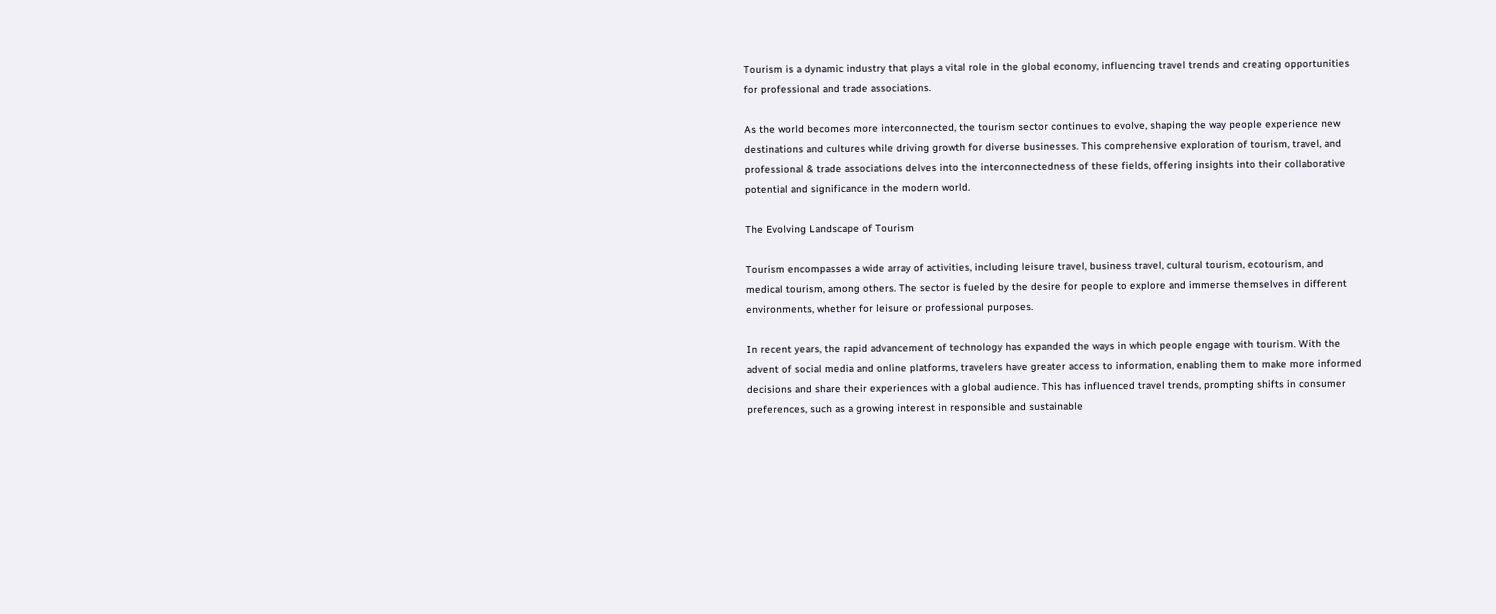Tourism is a dynamic industry that plays a vital role in the global economy, influencing travel trends and creating opportunities for professional and trade associations.

As the world becomes more interconnected, the tourism sector continues to evolve, shaping the way people experience new destinations and cultures while driving growth for diverse businesses. This comprehensive exploration of tourism, travel, and professional & trade associations delves into the interconnectedness of these fields, offering insights into their collaborative potential and significance in the modern world.

The Evolving Landscape of Tourism

Tourism encompasses a wide array of activities, including leisure travel, business travel, cultural tourism, ecotourism, and medical tourism, among others. The sector is fueled by the desire for people to explore and immerse themselves in different environments, whether for leisure or professional purposes.

In recent years, the rapid advancement of technology has expanded the ways in which people engage with tourism. With the advent of social media and online platforms, travelers have greater access to information, enabling them to make more informed decisions and share their experiences with a global audience. This has influenced travel trends, prompting shifts in consumer preferences, such as a growing interest in responsible and sustainable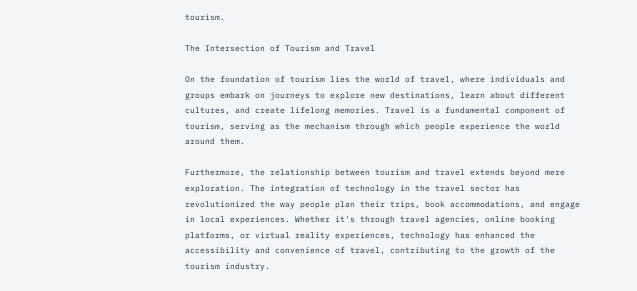tourism.

The Intersection of Tourism and Travel

On the foundation of tourism lies the world of travel, where individuals and groups embark on journeys to explore new destinations, learn about different cultures, and create lifelong memories. Travel is a fundamental component of tourism, serving as the mechanism through which people experience the world around them.

Furthermore, the relationship between tourism and travel extends beyond mere exploration. The integration of technology in the travel sector has revolutionized the way people plan their trips, book accommodations, and engage in local experiences. Whether it's through travel agencies, online booking platforms, or virtual reality experiences, technology has enhanced the accessibility and convenience of travel, contributing to the growth of the tourism industry.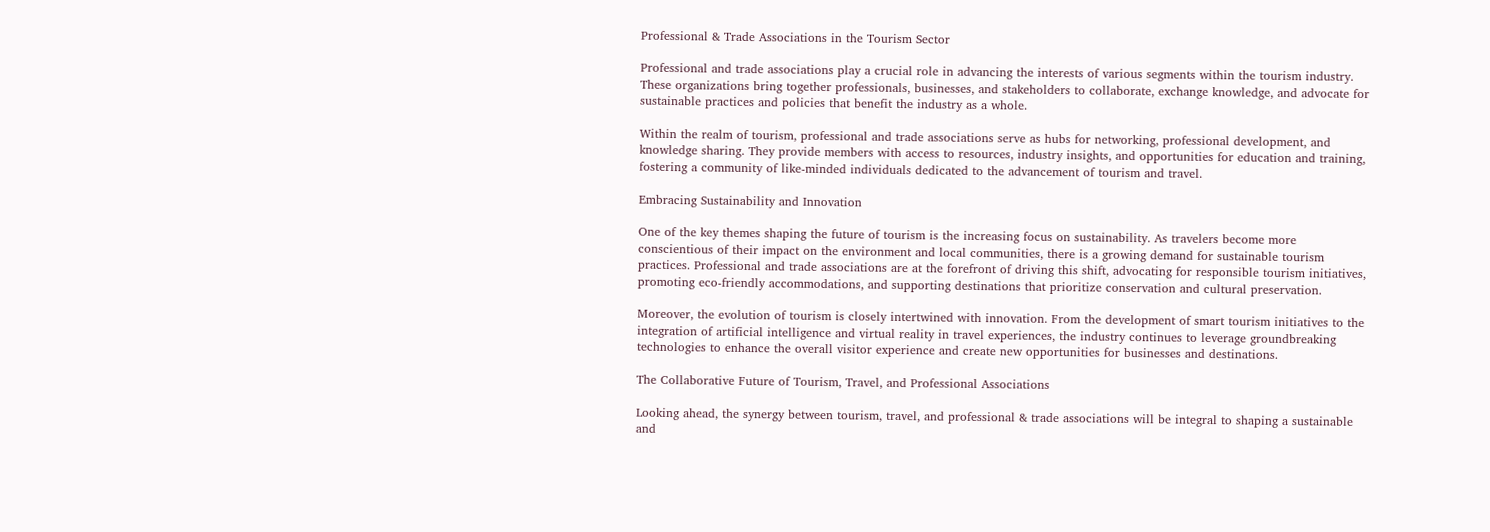Professional & Trade Associations in the Tourism Sector

Professional and trade associations play a crucial role in advancing the interests of various segments within the tourism industry. These organizations bring together professionals, businesses, and stakeholders to collaborate, exchange knowledge, and advocate for sustainable practices and policies that benefit the industry as a whole.

Within the realm of tourism, professional and trade associations serve as hubs for networking, professional development, and knowledge sharing. They provide members with access to resources, industry insights, and opportunities for education and training, fostering a community of like-minded individuals dedicated to the advancement of tourism and travel.

Embracing Sustainability and Innovation

One of the key themes shaping the future of tourism is the increasing focus on sustainability. As travelers become more conscientious of their impact on the environment and local communities, there is a growing demand for sustainable tourism practices. Professional and trade associations are at the forefront of driving this shift, advocating for responsible tourism initiatives, promoting eco-friendly accommodations, and supporting destinations that prioritize conservation and cultural preservation.

Moreover, the evolution of tourism is closely intertwined with innovation. From the development of smart tourism initiatives to the integration of artificial intelligence and virtual reality in travel experiences, the industry continues to leverage groundbreaking technologies to enhance the overall visitor experience and create new opportunities for businesses and destinations.

The Collaborative Future of Tourism, Travel, and Professional Associations

Looking ahead, the synergy between tourism, travel, and professional & trade associations will be integral to shaping a sustainable and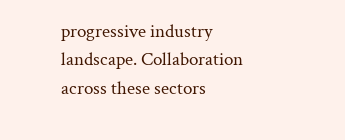progressive industry landscape. Collaboration across these sectors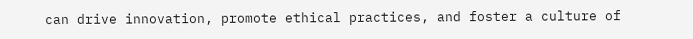can drive innovation, promote ethical practices, and foster a culture of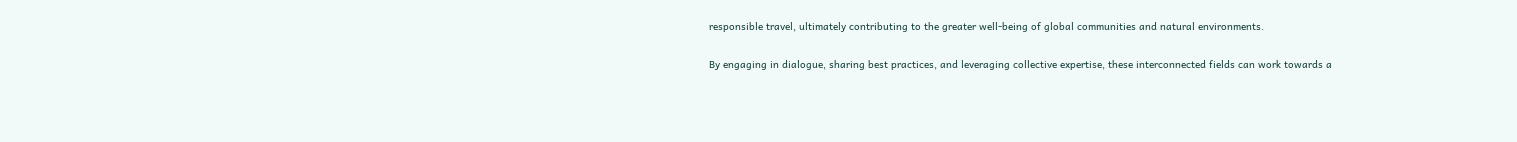responsible travel, ultimately contributing to the greater well-being of global communities and natural environments.

By engaging in dialogue, sharing best practices, and leveraging collective expertise, these interconnected fields can work towards a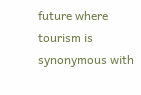future where tourism is synonymous with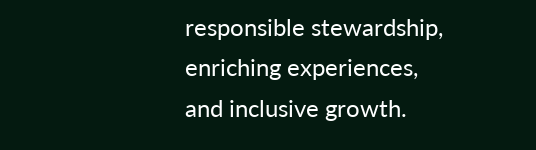responsible stewardship, enriching experiences, and inclusive growth.